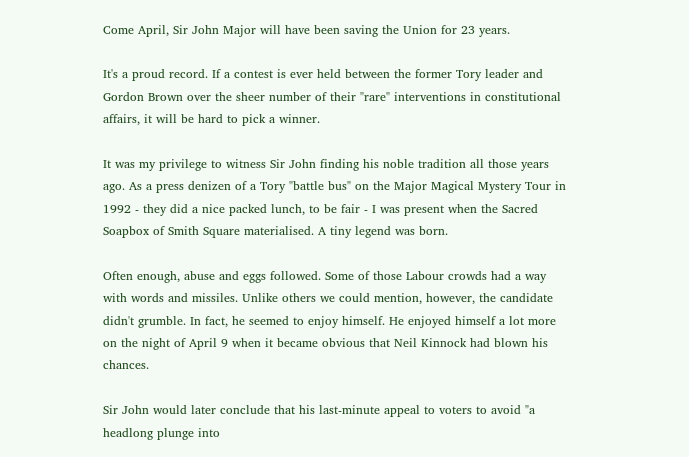Come April, Sir John Major will have been saving the Union for 23 years.

It's a proud record. If a contest is ever held between the former Tory leader and Gordon Brown over the sheer number of their "rare" interventions in constitutional affairs, it will be hard to pick a winner.

It was my privilege to witness Sir John finding his noble tradition all those years ago. As a press denizen of a Tory "battle bus" on the Major Magical Mystery Tour in 1992 - they did a nice packed lunch, to be fair - I was present when the Sacred Soapbox of Smith Square materialised. A tiny legend was born.

Often enough, abuse and eggs followed. Some of those Labour crowds had a way with words and missiles. Unlike others we could mention, however, the candidate didn't grumble. In fact, he seemed to enjoy himself. He enjoyed himself a lot more on the night of April 9 when it became obvious that Neil Kinnock had blown his chances.

Sir John would later conclude that his last-minute appeal to voters to avoid "a headlong plunge into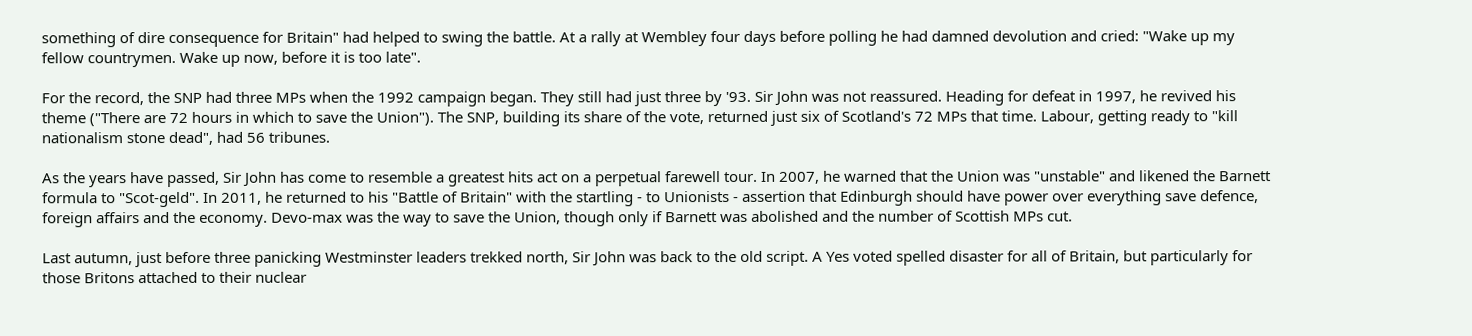something of dire consequence for Britain" had helped to swing the battle. At a rally at Wembley four days before polling he had damned devolution and cried: "Wake up my fellow countrymen. Wake up now, before it is too late".

For the record, the SNP had three MPs when the 1992 campaign began. They still had just three by '93. Sir John was not reassured. Heading for defeat in 1997, he revived his theme ("There are 72 hours in which to save the Union"). The SNP, building its share of the vote, returned just six of Scotland's 72 MPs that time. Labour, getting ready to "kill nationalism stone dead", had 56 tribunes.

As the years have passed, Sir John has come to resemble a greatest hits act on a perpetual farewell tour. In 2007, he warned that the Union was "unstable" and likened the Barnett formula to "Scot-geld". In 2011, he returned to his "Battle of Britain" with the startling - to Unionists - assertion that Edinburgh should have power over everything save defence, foreign affairs and the economy. Devo-max was the way to save the Union, though only if Barnett was abolished and the number of Scottish MPs cut.

Last autumn, just before three panicking Westminster leaders trekked north, Sir John was back to the old script. A Yes voted spelled disaster for all of Britain, but particularly for those Britons attached to their nuclear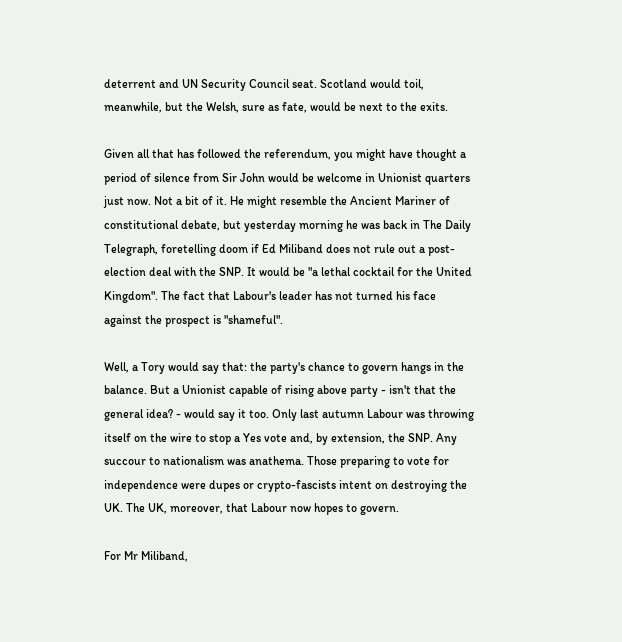deterrent and UN Security Council seat. Scotland would toil, meanwhile, but the Welsh, sure as fate, would be next to the exits.

Given all that has followed the referendum, you might have thought a period of silence from Sir John would be welcome in Unionist quarters just now. Not a bit of it. He might resemble the Ancient Mariner of constitutional debate, but yesterday morning he was back in The Daily Telegraph, foretelling doom if Ed Miliband does not rule out a post-election deal with the SNP. It would be "a lethal cocktail for the United Kingdom". The fact that Labour's leader has not turned his face against the prospect is "shameful".

Well, a Tory would say that: the party's chance to govern hangs in the balance. But a Unionist capable of rising above party - isn't that the general idea? - would say it too. Only last autumn Labour was throwing itself on the wire to stop a Yes vote and, by extension, the SNP. Any succour to nationalism was anathema. Those preparing to vote for independence were dupes or crypto-fascists intent on destroying the UK. The UK, moreover, that Labour now hopes to govern.

For Mr Miliband,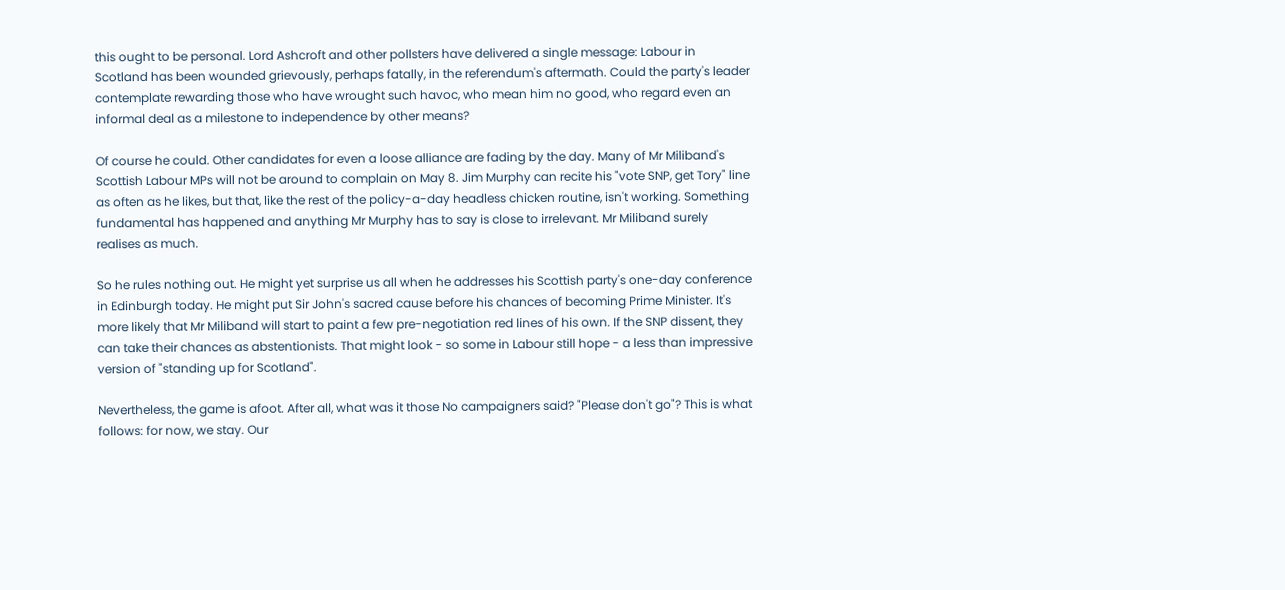this ought to be personal. Lord Ashcroft and other pollsters have delivered a single message: Labour in Scotland has been wounded grievously, perhaps fatally, in the referendum's aftermath. Could the party's leader contemplate rewarding those who have wrought such havoc, who mean him no good, who regard even an informal deal as a milestone to independence by other means?

Of course he could. Other candidates for even a loose alliance are fading by the day. Many of Mr Miliband's Scottish Labour MPs will not be around to complain on May 8. Jim Murphy can recite his "vote SNP, get Tory" line as often as he likes, but that, like the rest of the policy-a-day headless chicken routine, isn't working. Something fundamental has happened and anything Mr Murphy has to say is close to irrelevant. Mr Miliband surely realises as much.

So he rules nothing out. He might yet surprise us all when he addresses his Scottish party's one-day conference in Edinburgh today. He might put Sir John's sacred cause before his chances of becoming Prime Minister. It's more likely that Mr Miliband will start to paint a few pre-negotiation red lines of his own. If the SNP dissent, they can take their chances as abstentionists. That might look - so some in Labour still hope - a less than impressive version of "standing up for Scotland".

Nevertheless, the game is afoot. After all, what was it those No campaigners said? "Please don't go"? This is what follows: for now, we stay. Our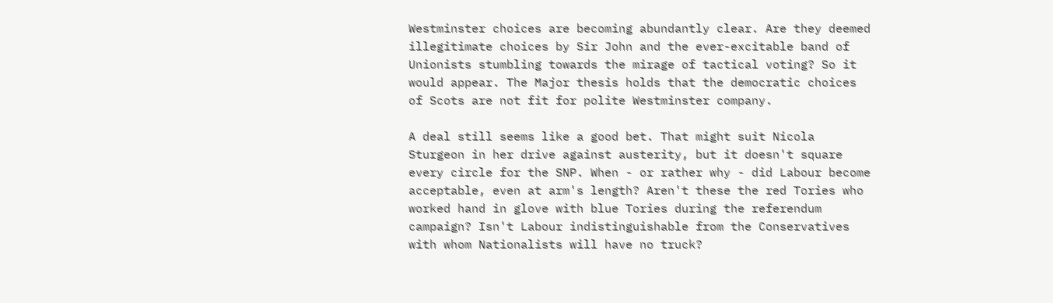Westminster choices are becoming abundantly clear. Are they deemed illegitimate choices by Sir John and the ever-excitable band of Unionists stumbling towards the mirage of tactical voting? So it would appear. The Major thesis holds that the democratic choices of Scots are not fit for polite Westminster company.

A deal still seems like a good bet. That might suit Nicola Sturgeon in her drive against austerity, but it doesn't square every circle for the SNP. When - or rather why - did Labour become acceptable, even at arm's length? Aren't these the red Tories who worked hand in glove with blue Tories during the referendum campaign? Isn't Labour indistinguishable from the Conservatives with whom Nationalists will have no truck?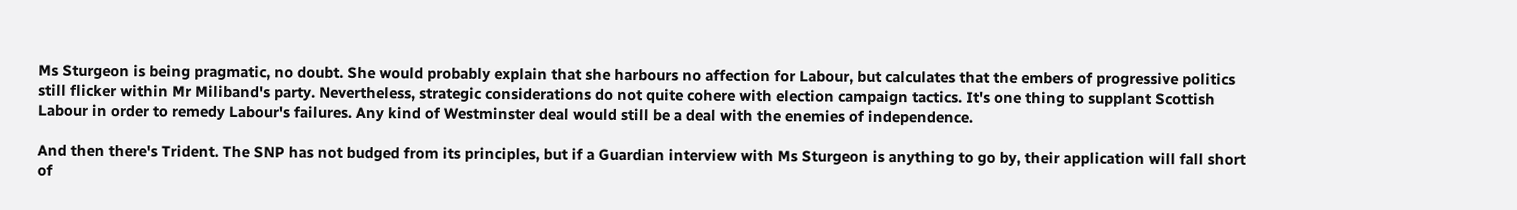Ms Sturgeon is being pragmatic, no doubt. She would probably explain that she harbours no affection for Labour, but calculates that the embers of progressive politics still flicker within Mr Miliband's party. Nevertheless, strategic considerations do not quite cohere with election campaign tactics. It's one thing to supplant Scottish Labour in order to remedy Labour's failures. Any kind of Westminster deal would still be a deal with the enemies of independence.

And then there's Trident. The SNP has not budged from its principles, but if a Guardian interview with Ms Sturgeon is anything to go by, their application will fall short of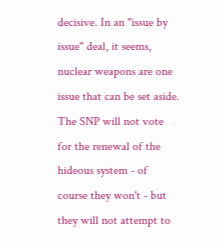decisive. In an "issue by issue" deal, it seems, nuclear weapons are one issue that can be set aside. The SNP will not vote for the renewal of the hideous system - of course they won't - but they will not attempt to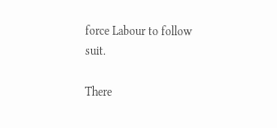force Labour to follow suit.

There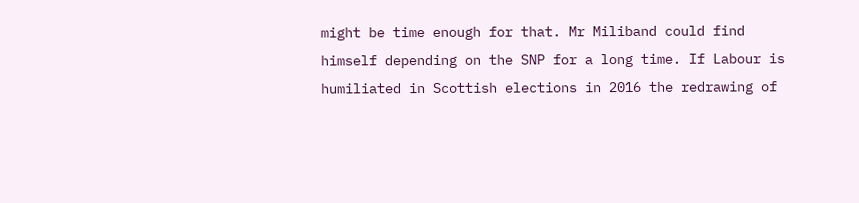might be time enough for that. Mr Miliband could find himself depending on the SNP for a long time. If Labour is humiliated in Scottish elections in 2016 the redrawing of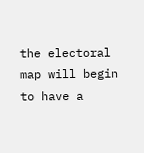the electoral map will begin to have a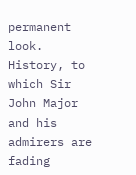permanent look. History, to which Sir John Major and his admirers are fading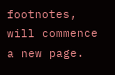footnotes, will commence a new page.